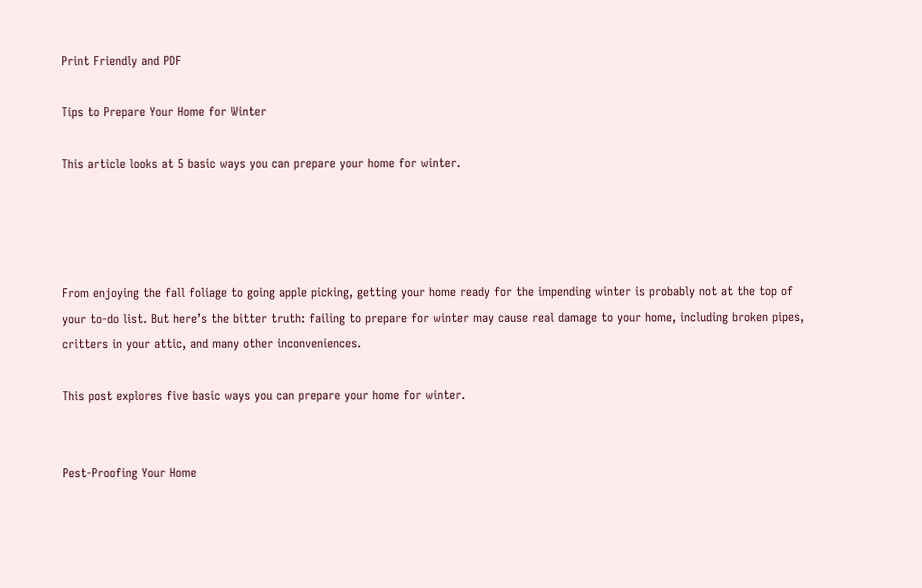Print Friendly and PDF

Tips to Prepare Your Home for Winter

This article looks at 5 basic ways you can prepare your home for winter.




From enjoying the fall foliage to going apple picking, getting your home ready for the impending winter is probably not at the top of your to-do list. But here’s the bitter truth: failing to prepare for winter may cause real damage to your home, including broken pipes, critters in your attic, and many other inconveniences.

This post explores five basic ways you can prepare your home for winter.


Pest-Proofing Your Home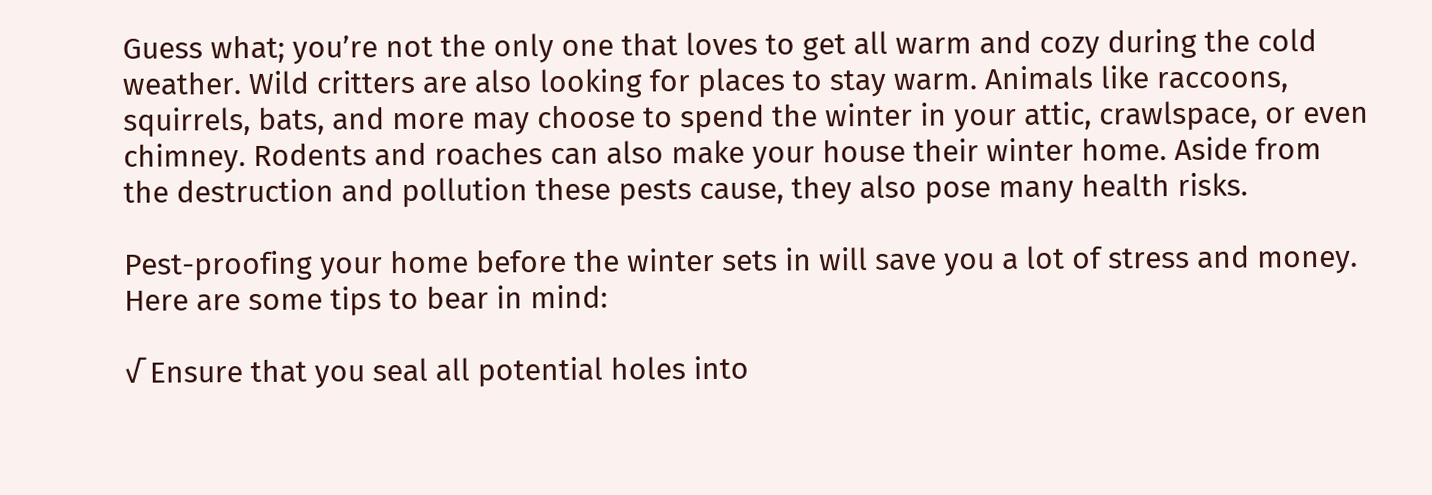Guess what; you’re not the only one that loves to get all warm and cozy during the cold weather. Wild critters are also looking for places to stay warm. Animals like raccoons, squirrels, bats, and more may choose to spend the winter in your attic, crawlspace, or even chimney. Rodents and roaches can also make your house their winter home. Aside from the destruction and pollution these pests cause, they also pose many health risks.

Pest-proofing your home before the winter sets in will save you a lot of stress and money. Here are some tips to bear in mind:

√ Ensure that you seal all potential holes into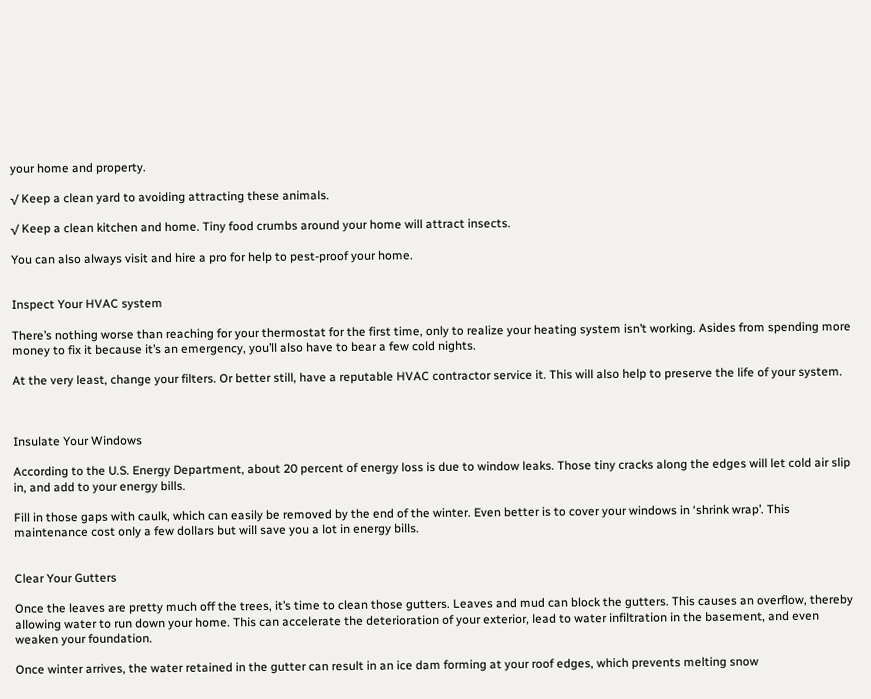your home and property.

√ Keep a clean yard to avoiding attracting these animals.

√ Keep a clean kitchen and home. Tiny food crumbs around your home will attract insects.

You can also always visit and hire a pro for help to pest-proof your home.


Inspect Your HVAC system

There’s nothing worse than reaching for your thermostat for the first time, only to realize your heating system isn’t working. Asides from spending more money to fix it because it’s an emergency, you’ll also have to bear a few cold nights.

At the very least, change your filters. Or better still, have a reputable HVAC contractor service it. This will also help to preserve the life of your system.



Insulate Your Windows

According to the U.S. Energy Department, about 20 percent of energy loss is due to window leaks. Those tiny cracks along the edges will let cold air slip in, and add to your energy bills.

Fill in those gaps with caulk, which can easily be removed by the end of the winter. Even better is to cover your windows in ‘shrink wrap’. This maintenance cost only a few dollars but will save you a lot in energy bills.


Clear Your Gutters

Once the leaves are pretty much off the trees, it’s time to clean those gutters. Leaves and mud can block the gutters. This causes an overflow, thereby allowing water to run down your home. This can accelerate the deterioration of your exterior, lead to water infiltration in the basement, and even weaken your foundation.

Once winter arrives, the water retained in the gutter can result in an ice dam forming at your roof edges, which prevents melting snow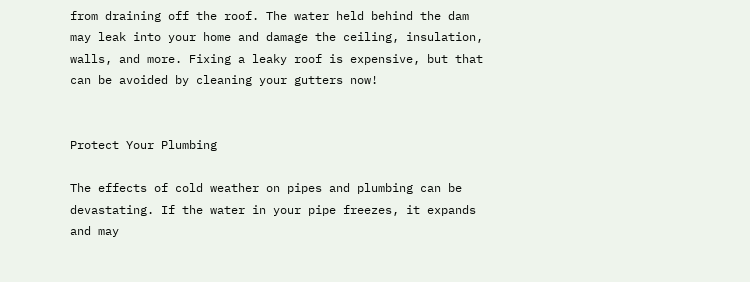from draining off the roof. The water held behind the dam may leak into your home and damage the ceiling, insulation, walls, and more. Fixing a leaky roof is expensive, but that can be avoided by cleaning your gutters now!


Protect Your Plumbing

The effects of cold weather on pipes and plumbing can be devastating. If the water in your pipe freezes, it expands and may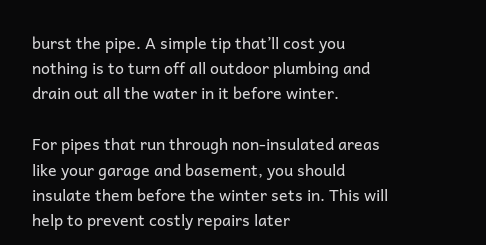burst the pipe. A simple tip that’ll cost you nothing is to turn off all outdoor plumbing and drain out all the water in it before winter.

For pipes that run through non-insulated areas like your garage and basement, you should insulate them before the winter sets in. This will help to prevent costly repairs later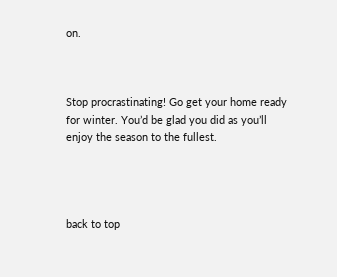on.



Stop procrastinating! Go get your home ready for winter. You’d be glad you did as you’ll enjoy the season to the fullest.




back to top